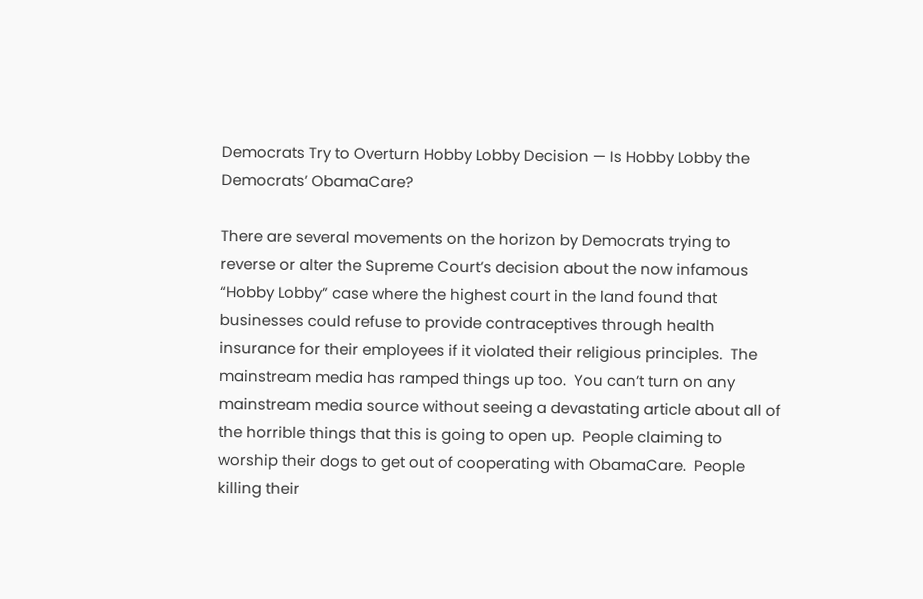Democrats Try to Overturn Hobby Lobby Decision — Is Hobby Lobby the Democrats’ ObamaCare?

There are several movements on the horizon by Democrats trying to reverse or alter the Supreme Court’s decision about the now infamous “Hobby Lobby” case where the highest court in the land found that businesses could refuse to provide contraceptives through health insurance for their employees if it violated their religious principles.  The mainstream media has ramped things up too.  You can’t turn on any mainstream media source without seeing a devastating article about all of the horrible things that this is going to open up.  People claiming to worship their dogs to get out of cooperating with ObamaCare.  People killing their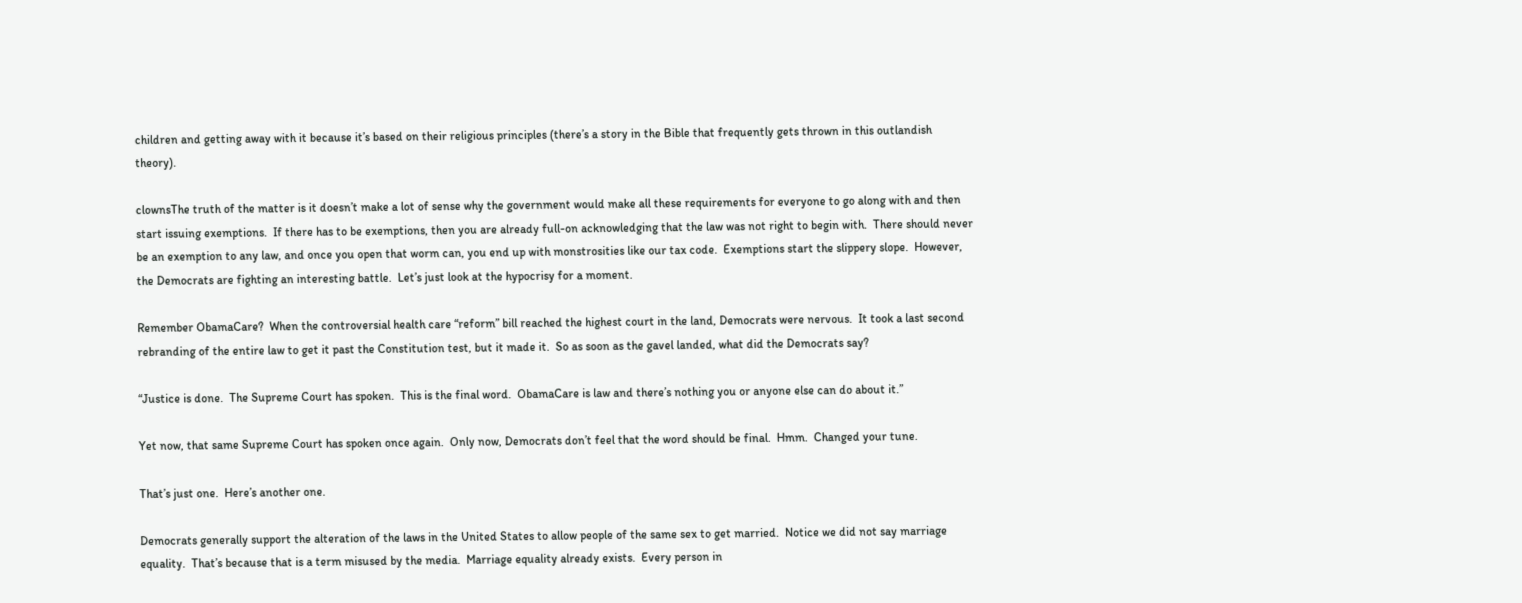children and getting away with it because it’s based on their religious principles (there’s a story in the Bible that frequently gets thrown in this outlandish theory).

clownsThe truth of the matter is it doesn’t make a lot of sense why the government would make all these requirements for everyone to go along with and then start issuing exemptions.  If there has to be exemptions, then you are already full-on acknowledging that the law was not right to begin with.  There should never be an exemption to any law, and once you open that worm can, you end up with monstrosities like our tax code.  Exemptions start the slippery slope.  However, the Democrats are fighting an interesting battle.  Let’s just look at the hypocrisy for a moment.

Remember ObamaCare?  When the controversial health care “reform” bill reached the highest court in the land, Democrats were nervous.  It took a last second rebranding of the entire law to get it past the Constitution test, but it made it.  So as soon as the gavel landed, what did the Democrats say?

“Justice is done.  The Supreme Court has spoken.  This is the final word.  ObamaCare is law and there’s nothing you or anyone else can do about it.”

Yet now, that same Supreme Court has spoken once again.  Only now, Democrats don’t feel that the word should be final.  Hmm.  Changed your tune.

That’s just one.  Here’s another one.

Democrats generally support the alteration of the laws in the United States to allow people of the same sex to get married.  Notice we did not say marriage equality.  That’s because that is a term misused by the media.  Marriage equality already exists.  Every person in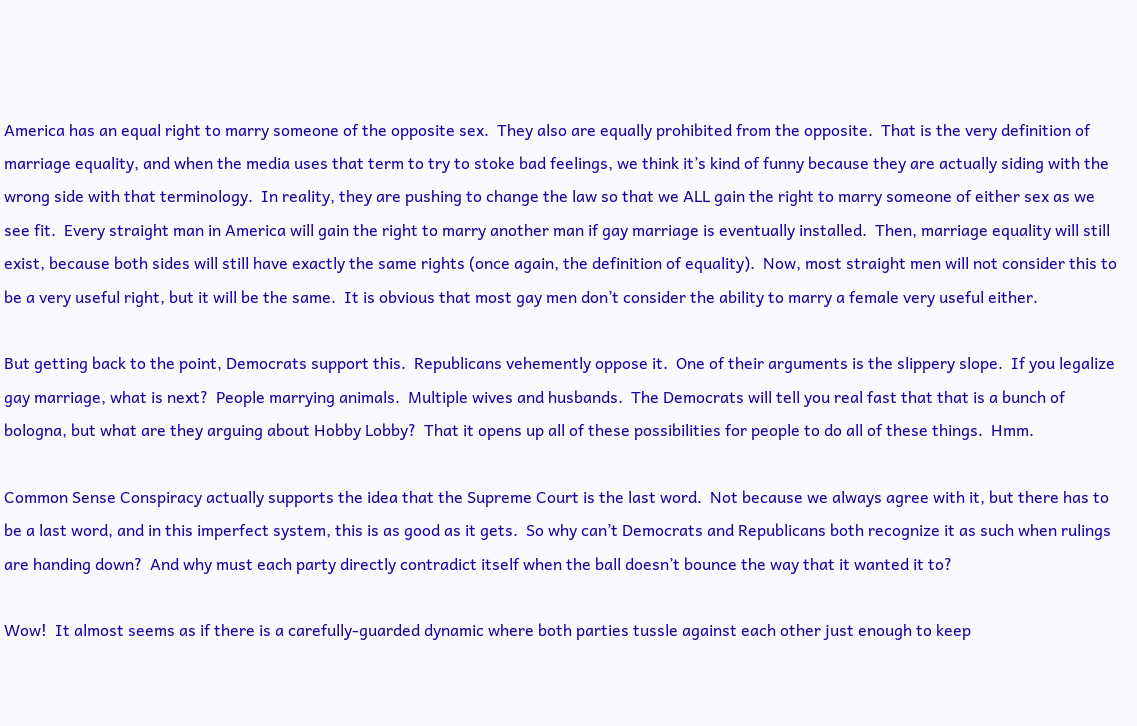America has an equal right to marry someone of the opposite sex.  They also are equally prohibited from the opposite.  That is the very definition of marriage equality, and when the media uses that term to try to stoke bad feelings, we think it’s kind of funny because they are actually siding with the wrong side with that terminology.  In reality, they are pushing to change the law so that we ALL gain the right to marry someone of either sex as we see fit.  Every straight man in America will gain the right to marry another man if gay marriage is eventually installed.  Then, marriage equality will still exist, because both sides will still have exactly the same rights (once again, the definition of equality).  Now, most straight men will not consider this to be a very useful right, but it will be the same.  It is obvious that most gay men don’t consider the ability to marry a female very useful either.

But getting back to the point, Democrats support this.  Republicans vehemently oppose it.  One of their arguments is the slippery slope.  If you legalize gay marriage, what is next?  People marrying animals.  Multiple wives and husbands.  The Democrats will tell you real fast that that is a bunch of bologna, but what are they arguing about Hobby Lobby?  That it opens up all of these possibilities for people to do all of these things.  Hmm.

Common Sense Conspiracy actually supports the idea that the Supreme Court is the last word.  Not because we always agree with it, but there has to be a last word, and in this imperfect system, this is as good as it gets.  So why can’t Democrats and Republicans both recognize it as such when rulings are handing down?  And why must each party directly contradict itself when the ball doesn’t bounce the way that it wanted it to?

Wow!  It almost seems as if there is a carefully-guarded dynamic where both parties tussle against each other just enough to keep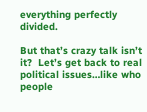everything perfectly divided.

But that’s crazy talk isn’t it?  Let’s get back to real political issues…like who people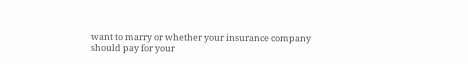want to marry or whether your insurance company should pay for your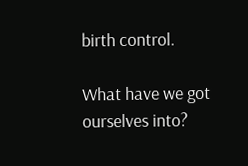birth control.

What have we got ourselves into?